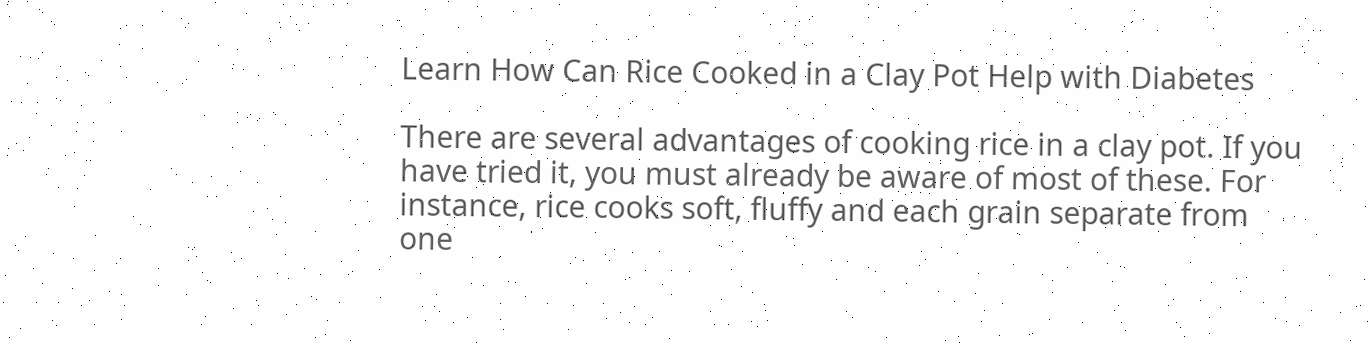Learn How Can Rice Cooked in a Clay Pot Help with Diabetes

There are several advantages of cooking rice in a clay pot. If you have tried it, you must already be aware of most of these. For instance, rice cooks soft, fluffy and each grain separate from one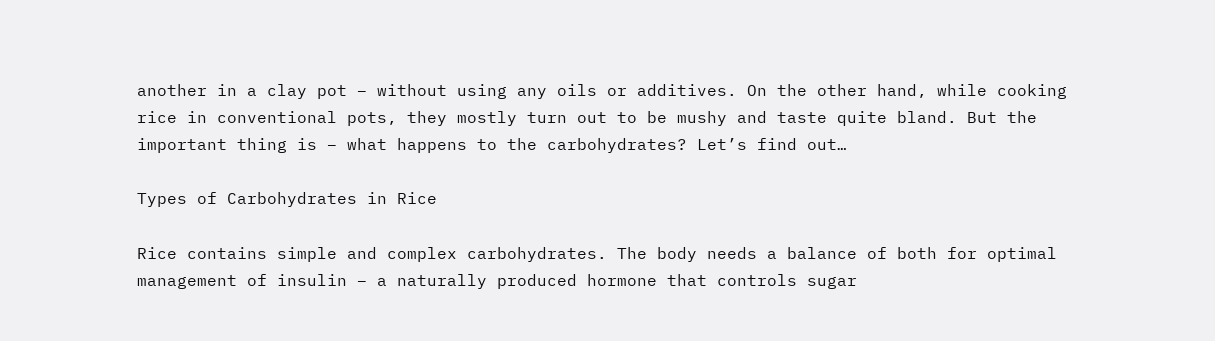another in a clay pot – without using any oils or additives. On the other hand, while cooking rice in conventional pots, they mostly turn out to be mushy and taste quite bland. But the important thing is – what happens to the carbohydrates? Let’s find out…

Types of Carbohydrates in Rice

Rice contains simple and complex carbohydrates. The body needs a balance of both for optimal management of insulin – a naturally produced hormone that controls sugar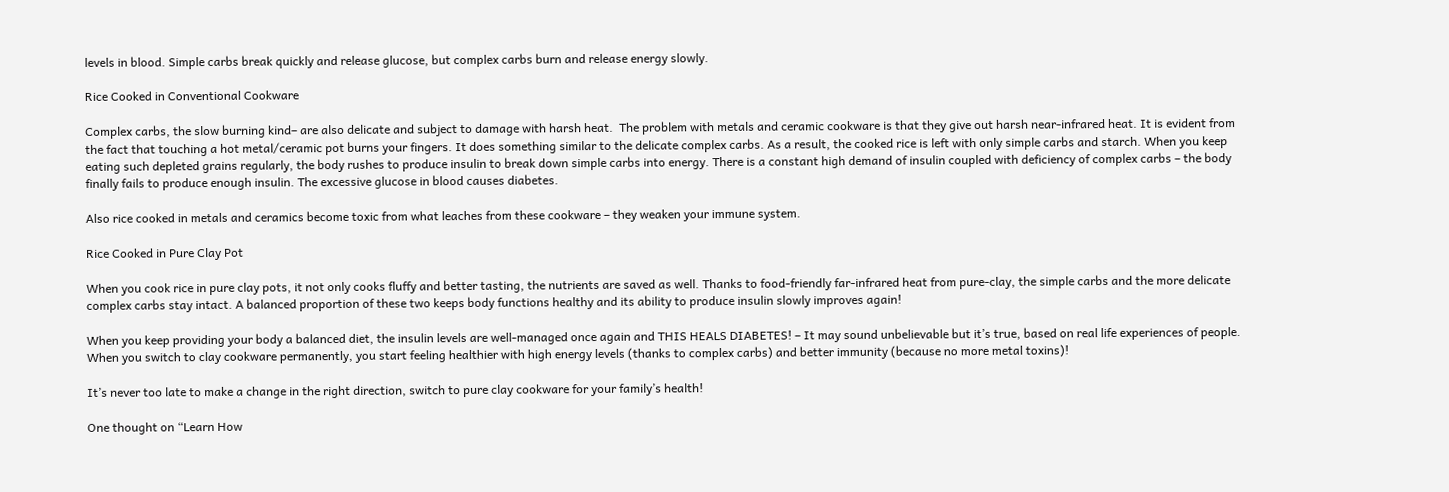levels in blood. Simple carbs break quickly and release glucose, but complex carbs burn and release energy slowly.

Rice Cooked in Conventional Cookware

Complex carbs, the slow burning kind– are also delicate and subject to damage with harsh heat.  The problem with metals and ceramic cookware is that they give out harsh near-infrared heat. It is evident from the fact that touching a hot metal/ceramic pot burns your fingers. It does something similar to the delicate complex carbs. As a result, the cooked rice is left with only simple carbs and starch. When you keep eating such depleted grains regularly, the body rushes to produce insulin to break down simple carbs into energy. There is a constant high demand of insulin coupled with deficiency of complex carbs – the body finally fails to produce enough insulin. The excessive glucose in blood causes diabetes.

Also rice cooked in metals and ceramics become toxic from what leaches from these cookware – they weaken your immune system.

Rice Cooked in Pure Clay Pot

When you cook rice in pure clay pots, it not only cooks fluffy and better tasting, the nutrients are saved as well. Thanks to food-friendly far-infrared heat from pure-clay, the simple carbs and the more delicate complex carbs stay intact. A balanced proportion of these two keeps body functions healthy and its ability to produce insulin slowly improves again!

When you keep providing your body a balanced diet, the insulin levels are well-managed once again and THIS HEALS DIABETES! – It may sound unbelievable but it’s true, based on real life experiences of people. When you switch to clay cookware permanently, you start feeling healthier with high energy levels (thanks to complex carbs) and better immunity (because no more metal toxins)!

It’s never too late to make a change in the right direction, switch to pure clay cookware for your family’s health!

One thought on “Learn How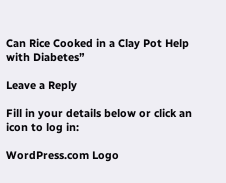Can Rice Cooked in a Clay Pot Help with Diabetes”

Leave a Reply

Fill in your details below or click an icon to log in:

WordPress.com Logo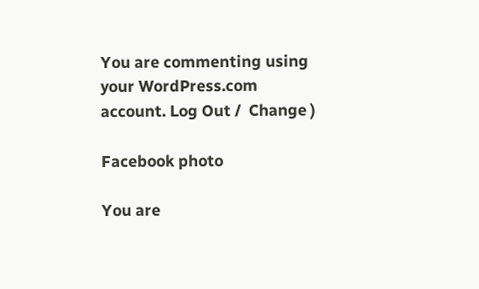You are commenting using your WordPress.com account. Log Out /  Change )

Facebook photo

You are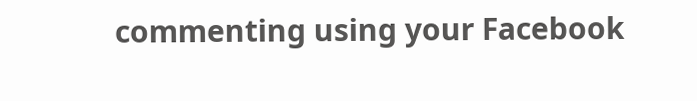commenting using your Facebook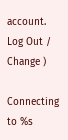account. Log Out /  Change )

Connecting to %s